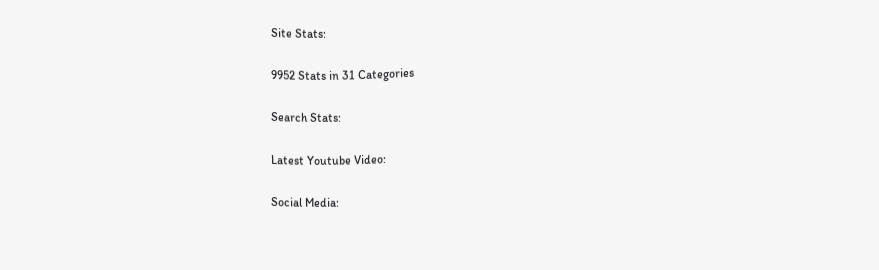Site Stats:

9952 Stats in 31 Categories

Search Stats:

Latest Youtube Video:

Social Media: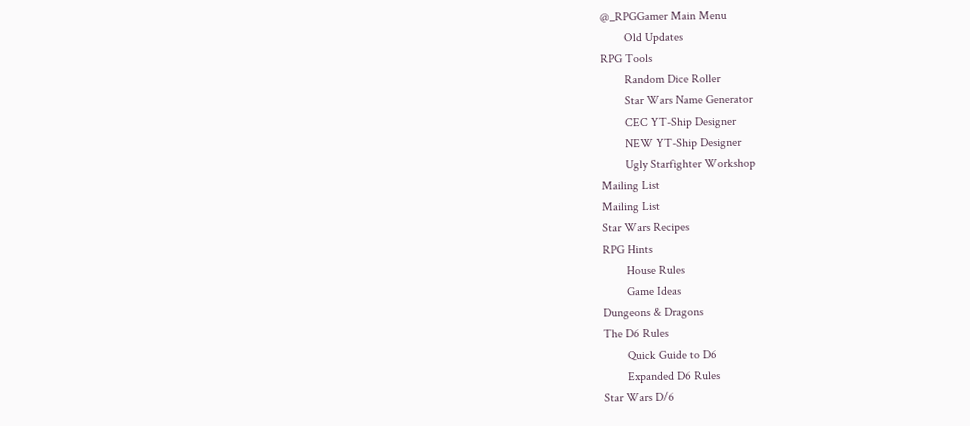@_RPGGamer Main Menu
        Old Updates
RPG Tools
        Random Dice Roller
        Star Wars Name Generator
        CEC YT-Ship Designer
        NEW YT-Ship Designer
        Ugly Starfighter Workshop
Mailing List
Mailing List
Star Wars Recipes
RPG Hints
        House Rules
        Game Ideas
Dungeons & Dragons
The D6 Rules
        Quick Guide to D6
        Expanded D6 Rules
Star Wars D/6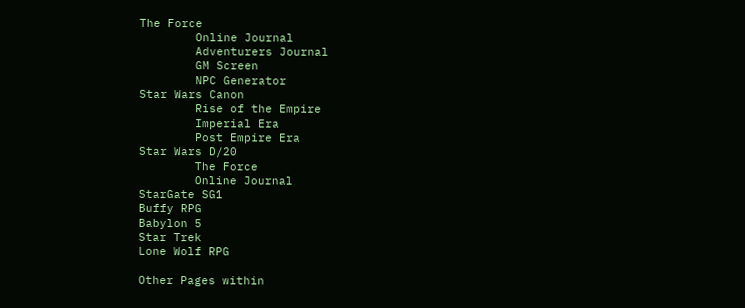The Force
        Online Journal
        Adventurers Journal
        GM Screen
        NPC Generator
Star Wars Canon
        Rise of the Empire
        Imperial Era
        Post Empire Era
Star Wars D/20
        The Force
        Online Journal
StarGate SG1
Buffy RPG
Babylon 5
Star Trek
Lone Wolf RPG

Other Pages within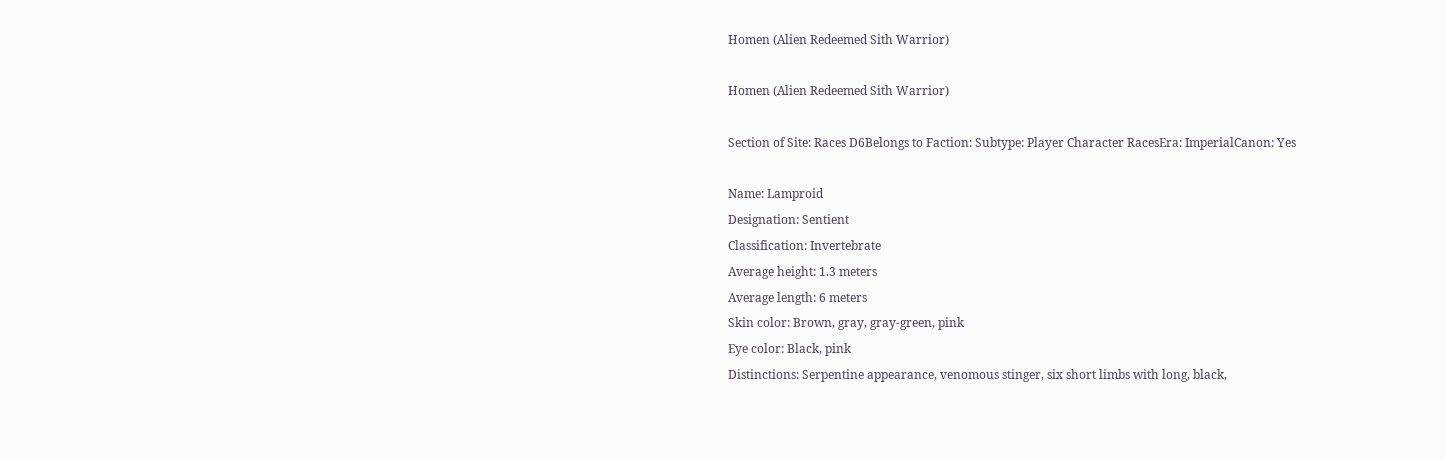Homen (Alien Redeemed Sith Warrior)

Homen (Alien Redeemed Sith Warrior)

Section of Site: Races D6Belongs to Faction: Subtype: Player Character RacesEra: ImperialCanon: Yes

Name: Lamproid
Designation: Sentient
Classification: Invertebrate
Average height: 1.3 meters
Average length: 6 meters
Skin color: Brown, gray, gray-green, pink
Eye color: Black, pink
Distinctions: Serpentine appearance, venomous stinger, six short limbs with long, black,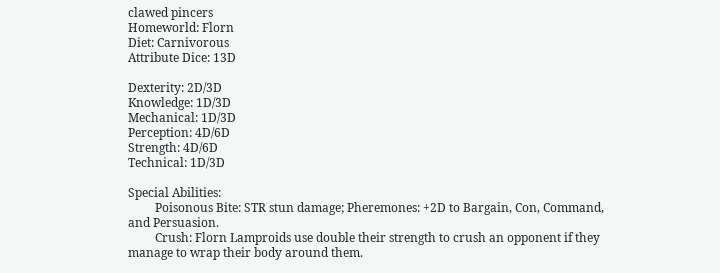clawed pincers
Homeworld: Florn
Diet: Carnivorous
Attribute Dice: 13D

Dexterity: 2D/3D
Knowledge: 1D/3D
Mechanical: 1D/3D
Perception: 4D/6D
Strength: 4D/6D
Technical: 1D/3D

Special Abilities:
         Poisonous Bite: STR stun damage; Pheremones: +2D to Bargain, Con, Command, and Persuasion.
         Crush: Florn Lamproids use double their strength to crush an opponent if they manage to wrap their body around them.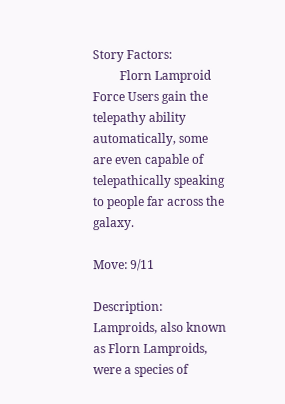Story Factors:
         Florn Lamproid Force Users gain the telepathy ability automatically, some are even capable of telepathically speaking to people far across the galaxy.

Move: 9/11

Description: Lamproids, also known as Florn Lamproids, were a species of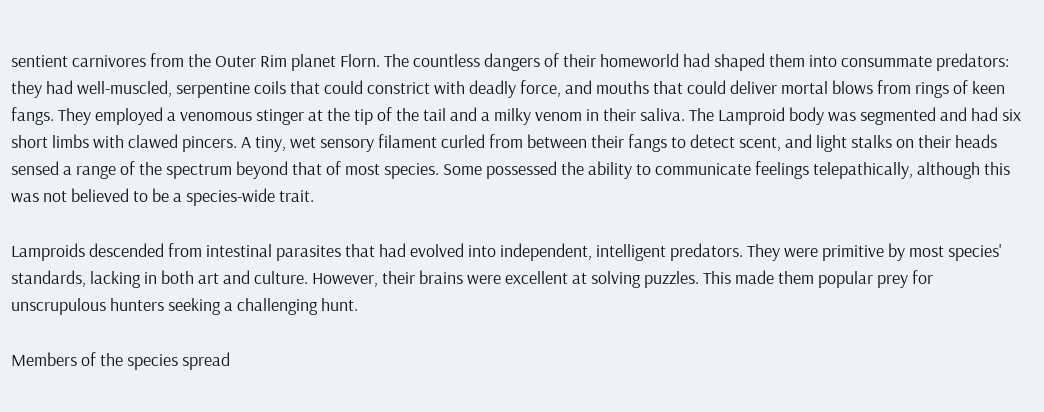sentient carnivores from the Outer Rim planet Florn. The countless dangers of their homeworld had shaped them into consummate predators: they had well-muscled, serpentine coils that could constrict with deadly force, and mouths that could deliver mortal blows from rings of keen fangs. They employed a venomous stinger at the tip of the tail and a milky venom in their saliva. The Lamproid body was segmented and had six short limbs with clawed pincers. A tiny, wet sensory filament curled from between their fangs to detect scent, and light stalks on their heads sensed a range of the spectrum beyond that of most species. Some possessed the ability to communicate feelings telepathically, although this was not believed to be a species-wide trait.

Lamproids descended from intestinal parasites that had evolved into independent, intelligent predators. They were primitive by most species' standards, lacking in both art and culture. However, their brains were excellent at solving puzzles. This made them popular prey for unscrupulous hunters seeking a challenging hunt.

Members of the species spread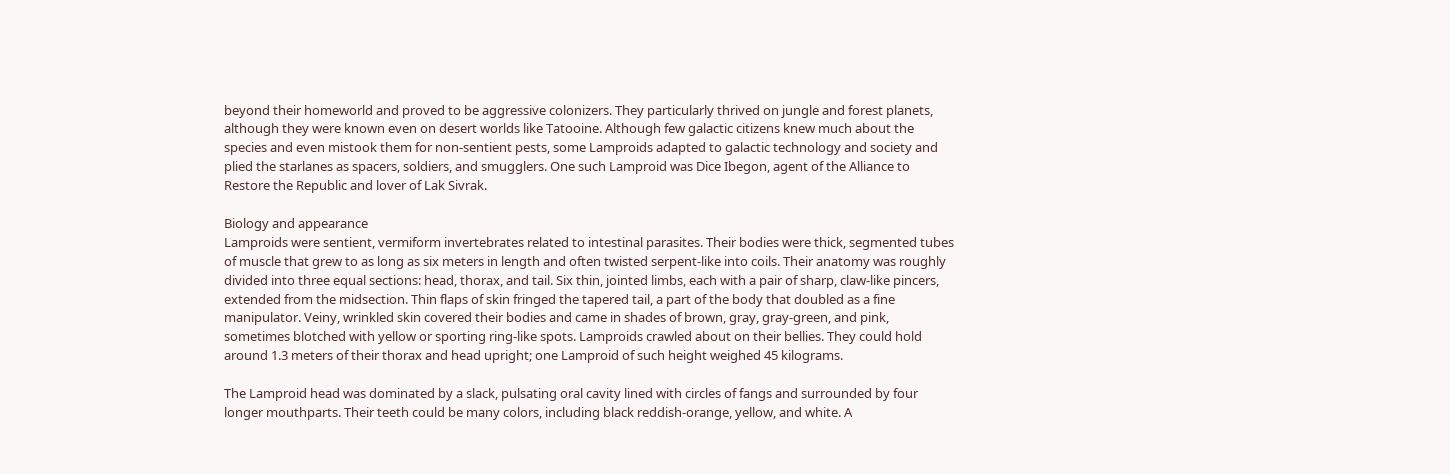beyond their homeworld and proved to be aggressive colonizers. They particularly thrived on jungle and forest planets, although they were known even on desert worlds like Tatooine. Although few galactic citizens knew much about the species and even mistook them for non-sentient pests, some Lamproids adapted to galactic technology and society and plied the starlanes as spacers, soldiers, and smugglers. One such Lamproid was Dice Ibegon, agent of the Alliance to Restore the Republic and lover of Lak Sivrak.

Biology and appearance
Lamproids were sentient, vermiform invertebrates related to intestinal parasites. Their bodies were thick, segmented tubes of muscle that grew to as long as six meters in length and often twisted serpent-like into coils. Their anatomy was roughly divided into three equal sections: head, thorax, and tail. Six thin, jointed limbs, each with a pair of sharp, claw-like pincers, extended from the midsection. Thin flaps of skin fringed the tapered tail, a part of the body that doubled as a fine manipulator. Veiny, wrinkled skin covered their bodies and came in shades of brown, gray, gray-green, and pink, sometimes blotched with yellow or sporting ring-like spots. Lamproids crawled about on their bellies. They could hold around 1.3 meters of their thorax and head upright; one Lamproid of such height weighed 45 kilograms.

The Lamproid head was dominated by a slack, pulsating oral cavity lined with circles of fangs and surrounded by four longer mouthparts. Their teeth could be many colors, including black reddish-orange, yellow, and white. A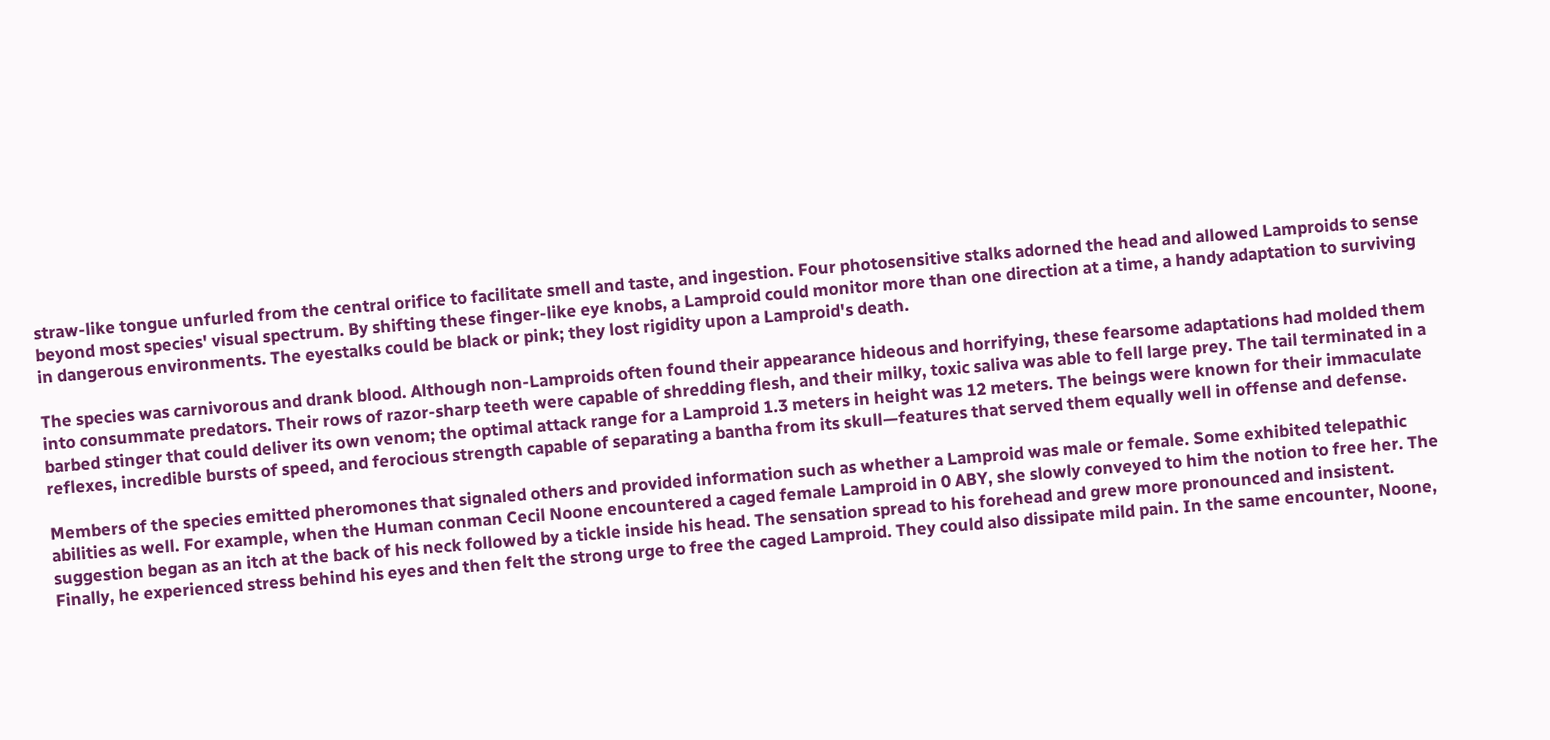straw-like tongue unfurled from the central orifice to facilitate smell and taste, and ingestion. Four photosensitive stalks adorned the head and allowed Lamproids to sense beyond most species' visual spectrum. By shifting these finger-like eye knobs, a Lamproid could monitor more than one direction at a time, a handy adaptation to surviving in dangerous environments. The eyestalks could be black or pink; they lost rigidity upon a Lamproid's death.

The species was carnivorous and drank blood. Although non-Lamproids often found their appearance hideous and horrifying, these fearsome adaptations had molded them into consummate predators. Their rows of razor-sharp teeth were capable of shredding flesh, and their milky, toxic saliva was able to fell large prey. The tail terminated in a barbed stinger that could deliver its own venom; the optimal attack range for a Lamproid 1.3 meters in height was 12 meters. The beings were known for their immaculate reflexes, incredible bursts of speed, and ferocious strength capable of separating a bantha from its skull—features that served them equally well in offense and defense.

Members of the species emitted pheromones that signaled others and provided information such as whether a Lamproid was male or female. Some exhibited telepathic abilities as well. For example, when the Human conman Cecil Noone encountered a caged female Lamproid in 0 ABY, she slowly conveyed to him the notion to free her. The suggestion began as an itch at the back of his neck followed by a tickle inside his head. The sensation spread to his forehead and grew more pronounced and insistent. Finally, he experienced stress behind his eyes and then felt the strong urge to free the caged Lamproid. They could also dissipate mild pain. In the same encounter, Noone,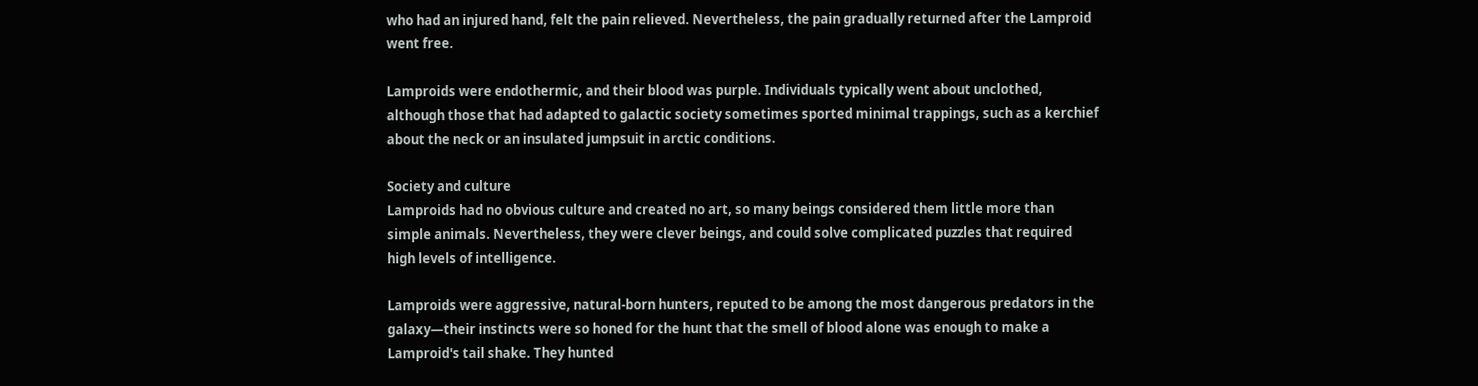who had an injured hand, felt the pain relieved. Nevertheless, the pain gradually returned after the Lamproid went free.

Lamproids were endothermic, and their blood was purple. Individuals typically went about unclothed, although those that had adapted to galactic society sometimes sported minimal trappings, such as a kerchief about the neck or an insulated jumpsuit in arctic conditions.

Society and culture
Lamproids had no obvious culture and created no art, so many beings considered them little more than simple animals. Nevertheless, they were clever beings, and could solve complicated puzzles that required high levels of intelligence.

Lamproids were aggressive, natural-born hunters, reputed to be among the most dangerous predators in the galaxy—their instincts were so honed for the hunt that the smell of blood alone was enough to make a Lamproid's tail shake. They hunted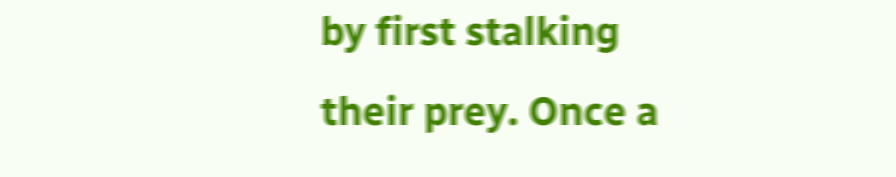by first stalking their prey. Once a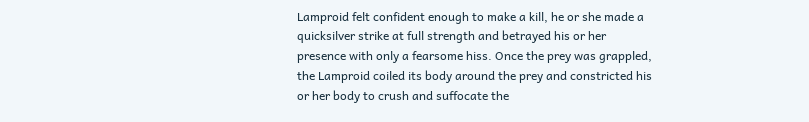Lamproid felt confident enough to make a kill, he or she made a quicksilver strike at full strength and betrayed his or her presence with only a fearsome hiss. Once the prey was grappled, the Lamproid coiled its body around the prey and constricted his or her body to crush and suffocate the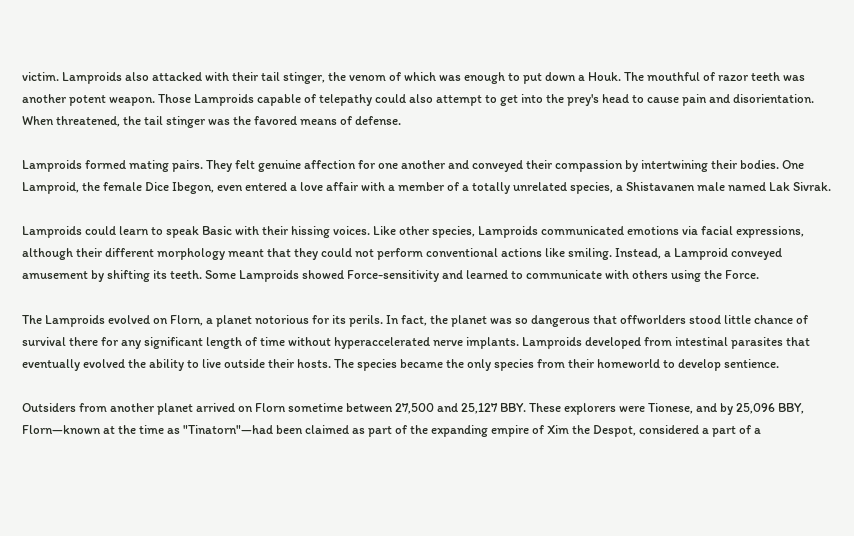victim. Lamproids also attacked with their tail stinger, the venom of which was enough to put down a Houk. The mouthful of razor teeth was another potent weapon. Those Lamproids capable of telepathy could also attempt to get into the prey's head to cause pain and disorientation. When threatened, the tail stinger was the favored means of defense.

Lamproids formed mating pairs. They felt genuine affection for one another and conveyed their compassion by intertwining their bodies. One Lamproid, the female Dice Ibegon, even entered a love affair with a member of a totally unrelated species, a Shistavanen male named Lak Sivrak.

Lamproids could learn to speak Basic with their hissing voices. Like other species, Lamproids communicated emotions via facial expressions, although their different morphology meant that they could not perform conventional actions like smiling. Instead, a Lamproid conveyed amusement by shifting its teeth. Some Lamproids showed Force-sensitivity and learned to communicate with others using the Force.

The Lamproids evolved on Florn, a planet notorious for its perils. In fact, the planet was so dangerous that offworlders stood little chance of survival there for any significant length of time without hyperaccelerated nerve implants. Lamproids developed from intestinal parasites that eventually evolved the ability to live outside their hosts. The species became the only species from their homeworld to develop sentience.

Outsiders from another planet arrived on Florn sometime between 27,500 and 25,127 BBY. These explorers were Tionese, and by 25,096 BBY, Florn—known at the time as "Tinatorn"—had been claimed as part of the expanding empire of Xim the Despot, considered a part of a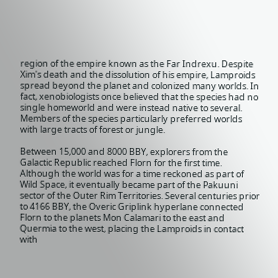region of the empire known as the Far Indrexu. Despite Xim's death and the dissolution of his empire, Lamproids spread beyond the planet and colonized many worlds. In fact, xenobiologists once believed that the species had no single homeworld and were instead native to several. Members of the species particularly preferred worlds with large tracts of forest or jungle.

Between 15,000 and 8000 BBY, explorers from the Galactic Republic reached Florn for the first time. Although the world was for a time reckoned as part of Wild Space, it eventually became part of the Pakuuni sector of the Outer Rim Territories. Several centuries prior to 4166 BBY, the Overic Griplink hyperlane connected Florn to the planets Mon Calamari to the east and Quermia to the west, placing the Lamproids in contact with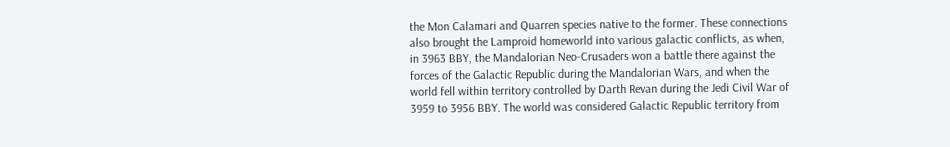the Mon Calamari and Quarren species native to the former. These connections also brought the Lamproid homeworld into various galactic conflicts, as when, in 3963 BBY, the Mandalorian Neo-Crusaders won a battle there against the forces of the Galactic Republic during the Mandalorian Wars, and when the world fell within territory controlled by Darth Revan during the Jedi Civil War of 3959 to 3956 BBY. The world was considered Galactic Republic territory from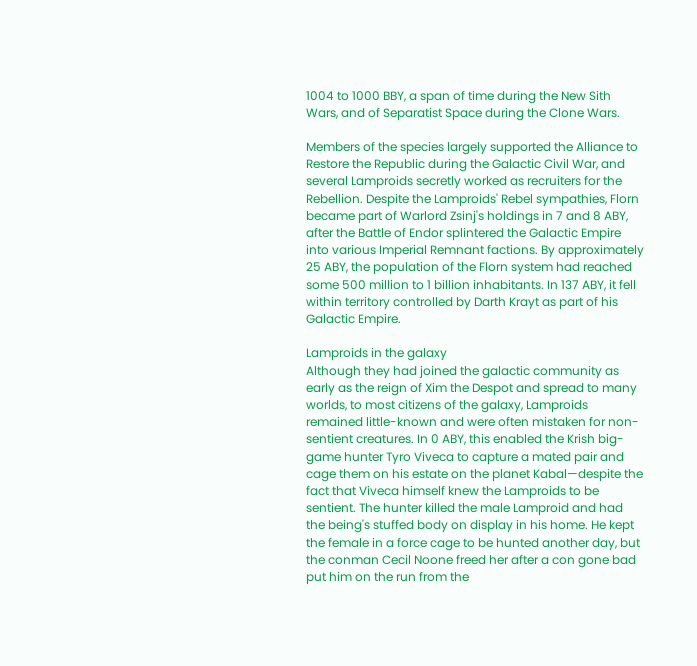1004 to 1000 BBY, a span of time during the New Sith Wars, and of Separatist Space during the Clone Wars.

Members of the species largely supported the Alliance to Restore the Republic during the Galactic Civil War, and several Lamproids secretly worked as recruiters for the Rebellion. Despite the Lamproids' Rebel sympathies, Florn became part of Warlord Zsinj's holdings in 7 and 8 ABY, after the Battle of Endor splintered the Galactic Empire into various Imperial Remnant factions. By approximately 25 ABY, the population of the Florn system had reached some 500 million to 1 billion inhabitants. In 137 ABY, it fell within territory controlled by Darth Krayt as part of his Galactic Empire.

Lamproids in the galaxy
Although they had joined the galactic community as early as the reign of Xim the Despot and spread to many worlds, to most citizens of the galaxy, Lamproids remained little-known and were often mistaken for non-sentient creatures. In 0 ABY, this enabled the Krish big-game hunter Tyro Viveca to capture a mated pair and cage them on his estate on the planet Kabal—despite the fact that Viveca himself knew the Lamproids to be sentient. The hunter killed the male Lamproid and had the being's stuffed body on display in his home. He kept the female in a force cage to be hunted another day, but the conman Cecil Noone freed her after a con gone bad put him on the run from the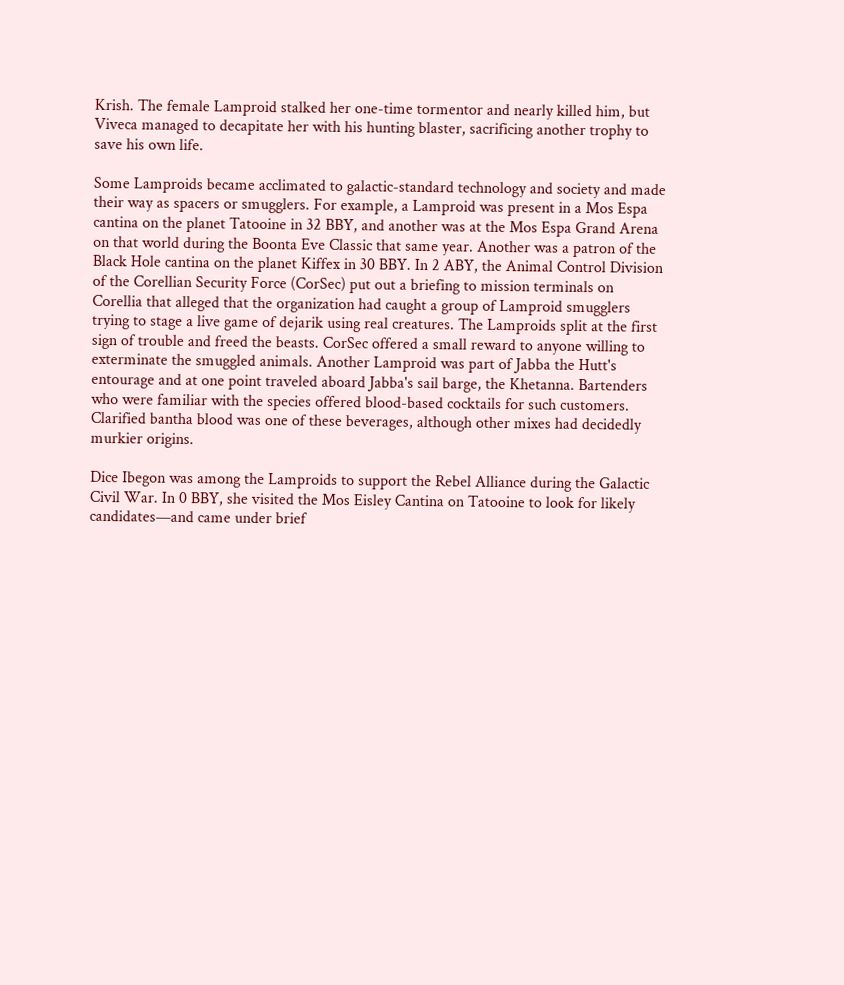Krish. The female Lamproid stalked her one-time tormentor and nearly killed him, but Viveca managed to decapitate her with his hunting blaster, sacrificing another trophy to save his own life.

Some Lamproids became acclimated to galactic-standard technology and society and made their way as spacers or smugglers. For example, a Lamproid was present in a Mos Espa cantina on the planet Tatooine in 32 BBY, and another was at the Mos Espa Grand Arena on that world during the Boonta Eve Classic that same year. Another was a patron of the Black Hole cantina on the planet Kiffex in 30 BBY. In 2 ABY, the Animal Control Division of the Corellian Security Force (CorSec) put out a briefing to mission terminals on Corellia that alleged that the organization had caught a group of Lamproid smugglers trying to stage a live game of dejarik using real creatures. The Lamproids split at the first sign of trouble and freed the beasts. CorSec offered a small reward to anyone willing to exterminate the smuggled animals. Another Lamproid was part of Jabba the Hutt's entourage and at one point traveled aboard Jabba's sail barge, the Khetanna. Bartenders who were familiar with the species offered blood-based cocktails for such customers. Clarified bantha blood was one of these beverages, although other mixes had decidedly murkier origins.

Dice Ibegon was among the Lamproids to support the Rebel Alliance during the Galactic Civil War. In 0 BBY, she visited the Mos Eisley Cantina on Tatooine to look for likely candidates—and came under brief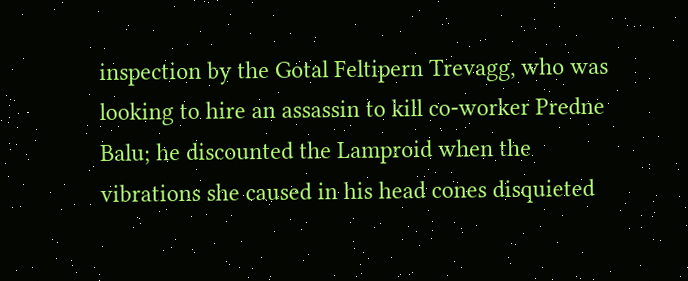inspection by the Gotal Feltipern Trevagg, who was looking to hire an assassin to kill co-worker Predne Balu; he discounted the Lamproid when the vibrations she caused in his head cones disquieted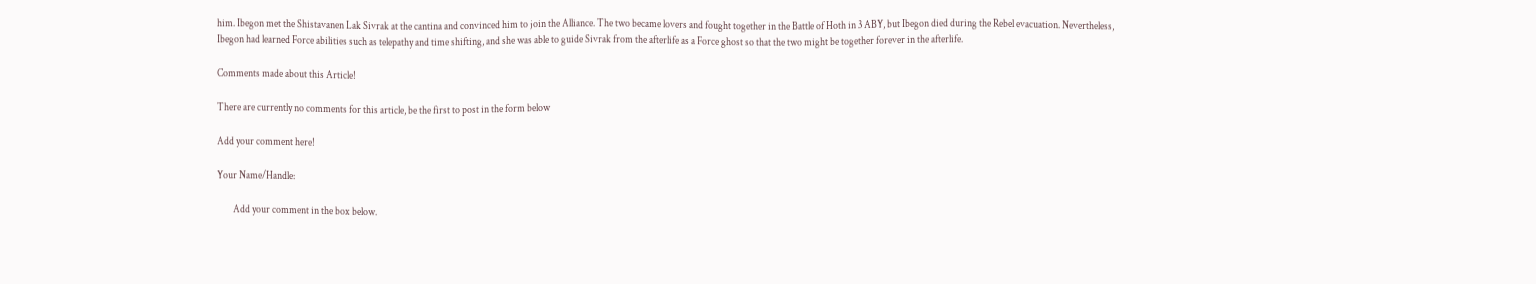him. Ibegon met the Shistavanen Lak Sivrak at the cantina and convinced him to join the Alliance. The two became lovers and fought together in the Battle of Hoth in 3 ABY, but Ibegon died during the Rebel evacuation. Nevertheless, Ibegon had learned Force abilities such as telepathy and time shifting, and she was able to guide Sivrak from the afterlife as a Force ghost so that the two might be together forever in the afterlife.

Comments made about this Article!

There are currently no comments for this article, be the first to post in the form below

Add your comment here!

Your Name/Handle:

        Add your comment in the box below.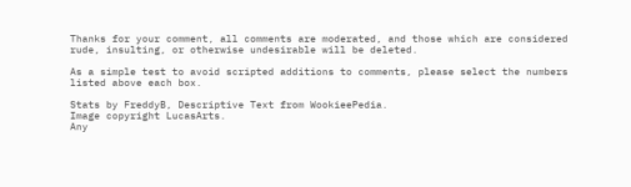Thanks for your comment, all comments are moderated, and those which are considered rude, insulting, or otherwise undesirable will be deleted.

As a simple test to avoid scripted additions to comments, please select the numbers listed above each box.

Stats by FreddyB, Descriptive Text from WookieePedia.
Image copyright LucasArts.
Any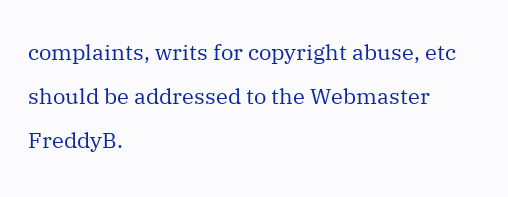complaints, writs for copyright abuse, etc should be addressed to the Webmaster FreddyB.